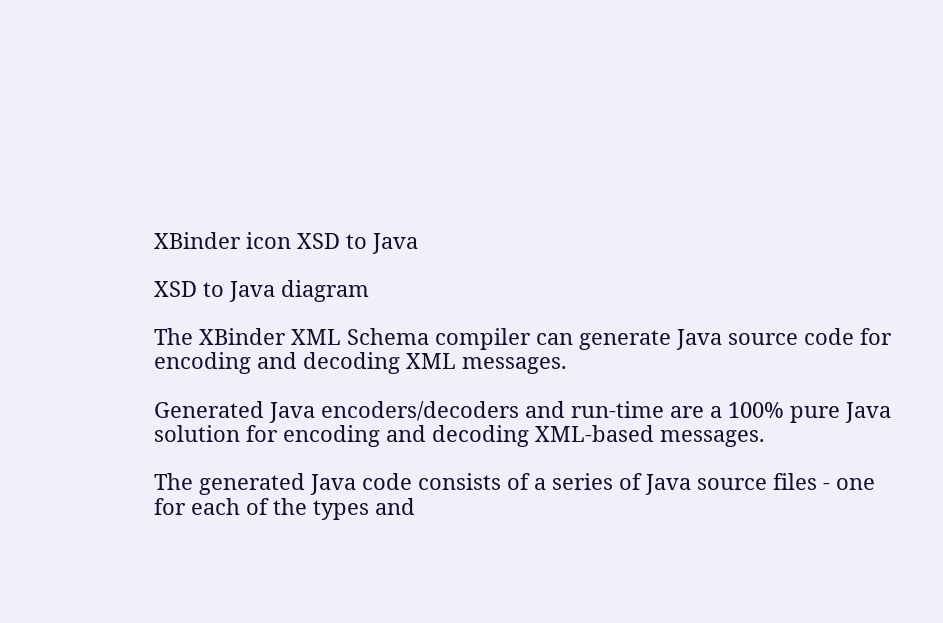XBinder icon XSD to Java

XSD to Java diagram

The XBinder XML Schema compiler can generate Java source code for encoding and decoding XML messages.

Generated Java encoders/decoders and run-time are a 100% pure Java solution for encoding and decoding XML-based messages.

The generated Java code consists of a series of Java source files - one for each of the types and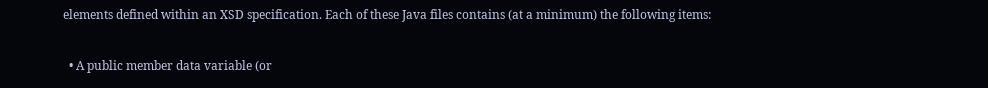elements defined within an XSD specification. Each of these Java files contains (at a minimum) the following items:

  • A public member data variable (or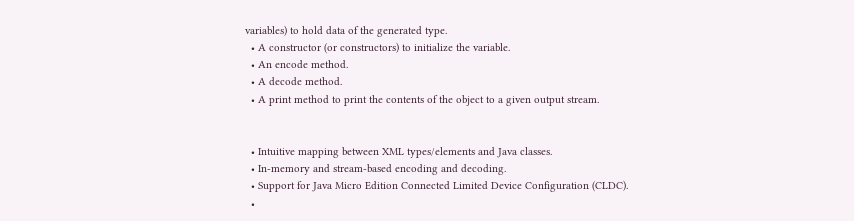variables) to hold data of the generated type.
  • A constructor (or constructors) to initialize the variable.
  • An encode method.
  • A decode method.
  • A print method to print the contents of the object to a given output stream.


  • Intuitive mapping between XML types/elements and Java classes.
  • In-memory and stream-based encoding and decoding.
  • Support for Java Micro Edition Connected Limited Device Configuration (CLDC).
  •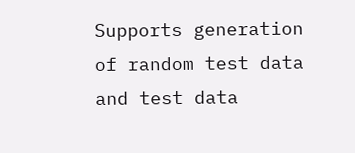Supports generation of random test data and test data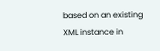based on an existing XML instance in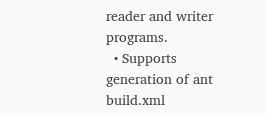reader and writer programs.
  • Supports generation of ant build.xml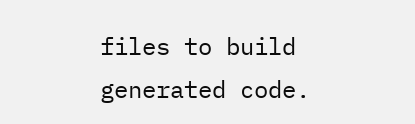files to build generated code.